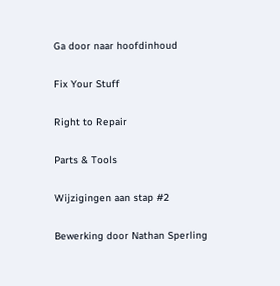Ga door naar hoofdinhoud

Fix Your Stuff

Right to Repair

Parts & Tools

Wijzigingen aan stap #2

Bewerking door Nathan Sperling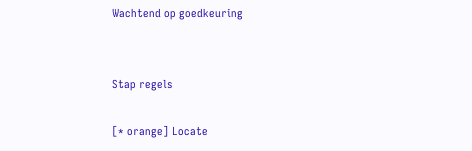Wachtend op goedkeuring


Stap regels

[* orange] Locate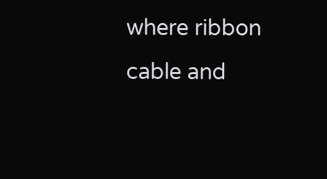where ribbon cable and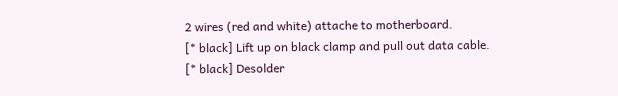2 wires (red and white) attache to motherboard.
[* black] Lift up on black clamp and pull out data cable.
[* black] Desolder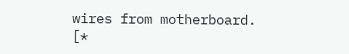wires from motherboard.
[*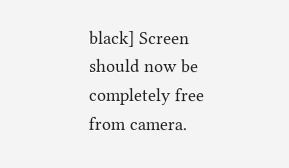black] Screen should now be completely free from camera.